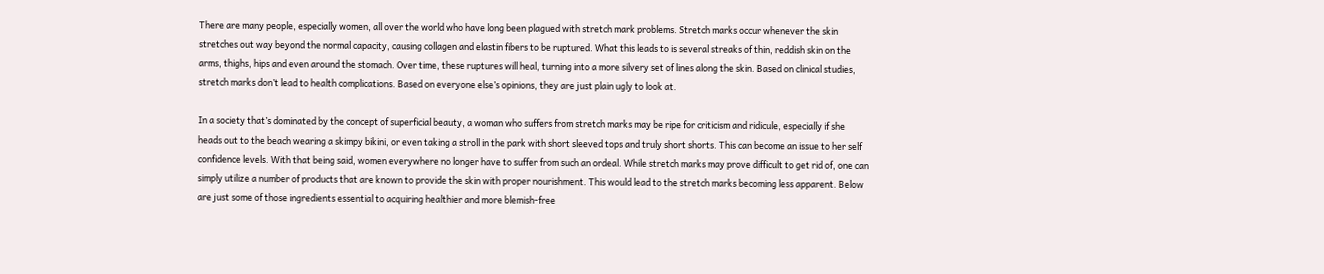There are many people, especially women, all over the world who have long been plagued with stretch mark problems. Stretch marks occur whenever the skin stretches out way beyond the normal capacity, causing collagen and elastin fibers to be ruptured. What this leads to is several streaks of thin, reddish skin on the arms, thighs, hips and even around the stomach. Over time, these ruptures will heal, turning into a more silvery set of lines along the skin. Based on clinical studies, stretch marks don’t lead to health complications. Based on everyone else’s opinions, they are just plain ugly to look at.

In a society that’s dominated by the concept of superficial beauty, a woman who suffers from stretch marks may be ripe for criticism and ridicule, especially if she heads out to the beach wearing a skimpy bikini, or even taking a stroll in the park with short sleeved tops and truly short shorts. This can become an issue to her self confidence levels. With that being said, women everywhere no longer have to suffer from such an ordeal. While stretch marks may prove difficult to get rid of, one can simply utilize a number of products that are known to provide the skin with proper nourishment. This would lead to the stretch marks becoming less apparent. Below are just some of those ingredients essential to acquiring healthier and more blemish-free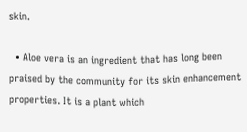skin.

  • Aloe vera is an ingredient that has long been praised by the community for its skin enhancement properties. It is a plant which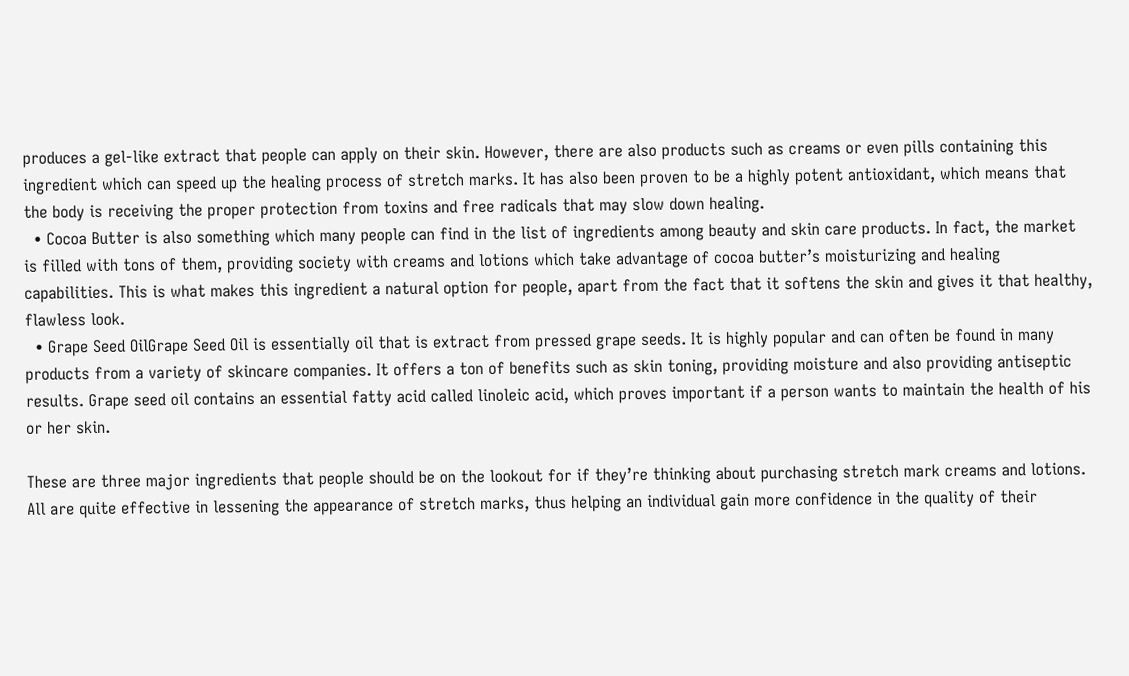produces a gel-like extract that people can apply on their skin. However, there are also products such as creams or even pills containing this ingredient which can speed up the healing process of stretch marks. It has also been proven to be a highly potent antioxidant, which means that the body is receiving the proper protection from toxins and free radicals that may slow down healing.
  • Cocoa Butter is also something which many people can find in the list of ingredients among beauty and skin care products. In fact, the market is filled with tons of them, providing society with creams and lotions which take advantage of cocoa butter’s moisturizing and healing capabilities. This is what makes this ingredient a natural option for people, apart from the fact that it softens the skin and gives it that healthy, flawless look.
  • Grape Seed OilGrape Seed Oil is essentially oil that is extract from pressed grape seeds. It is highly popular and can often be found in many products from a variety of skincare companies. It offers a ton of benefits such as skin toning, providing moisture and also providing antiseptic results. Grape seed oil contains an essential fatty acid called linoleic acid, which proves important if a person wants to maintain the health of his or her skin.

These are three major ingredients that people should be on the lookout for if they’re thinking about purchasing stretch mark creams and lotions. All are quite effective in lessening the appearance of stretch marks, thus helping an individual gain more confidence in the quality of their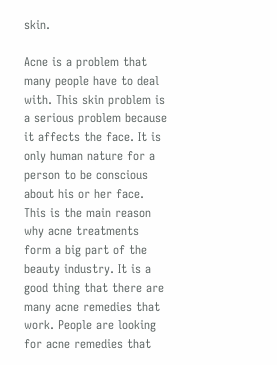skin.

Acne is a problem that many people have to deal with. This skin problem is a serious problem because it affects the face. It is only human nature for a person to be conscious about his or her face. This is the main reason why acne treatments form a big part of the beauty industry. It is a good thing that there are many acne remedies that work. People are looking for acne remedies that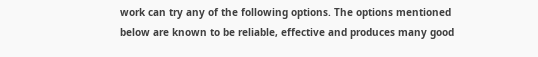work can try any of the following options. The options mentioned below are known to be reliable, effective and produces many good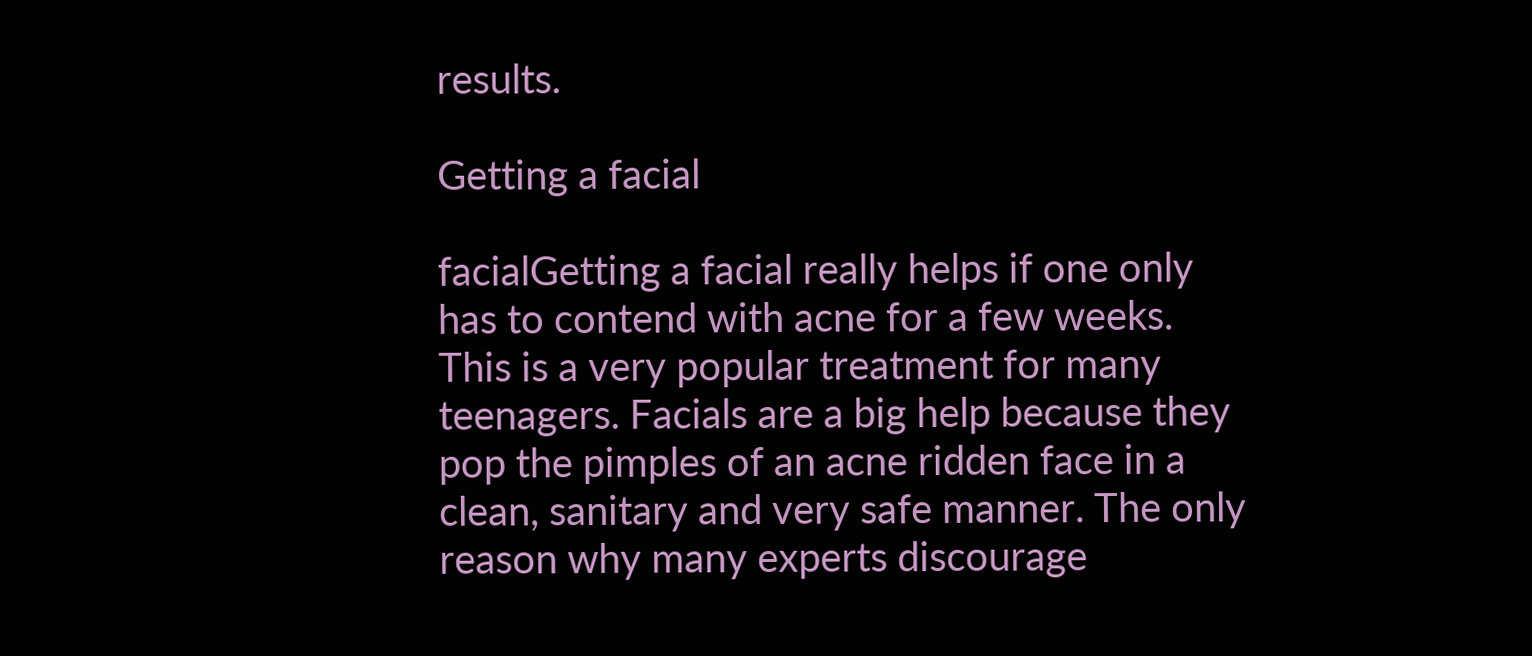results.

Getting a facial

facialGetting a facial really helps if one only has to contend with acne for a few weeks. This is a very popular treatment for many teenagers. Facials are a big help because they pop the pimples of an acne ridden face in a clean, sanitary and very safe manner. The only reason why many experts discourage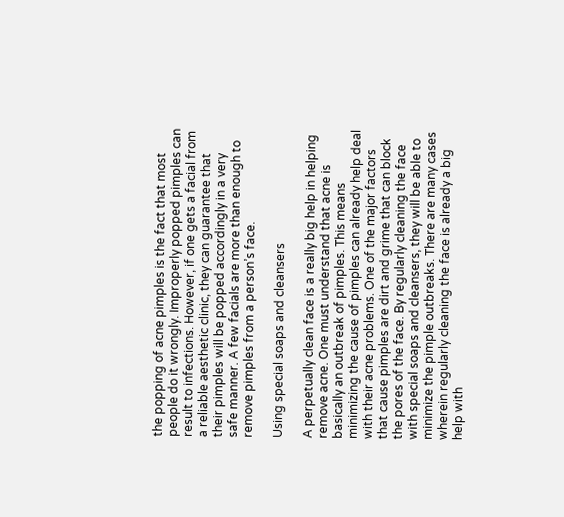the popping of acne pimples is the fact that most people do it wrongly. Improperly popped pimples can result to infections. However, if one gets a facial from a reliable aesthetic clinic, they can guarantee that their pimples will be popped accordingly in a very safe manner. A few facials are more than enough to remove pimples from a person’s face.

Using special soaps and cleansers

A perpetually clean face is a really big help in helping remove acne. One must understand that acne is basically an outbreak of pimples. This means minimizing the cause of pimples can already help deal with their acne problems. One of the major factors that cause pimples are dirt and grime that can block the pores of the face. By regularly cleaning the face with special soaps and cleansers, they will be able to minimize the pimple outbreaks. There are many cases wherein regularly cleaning the face is already a big help with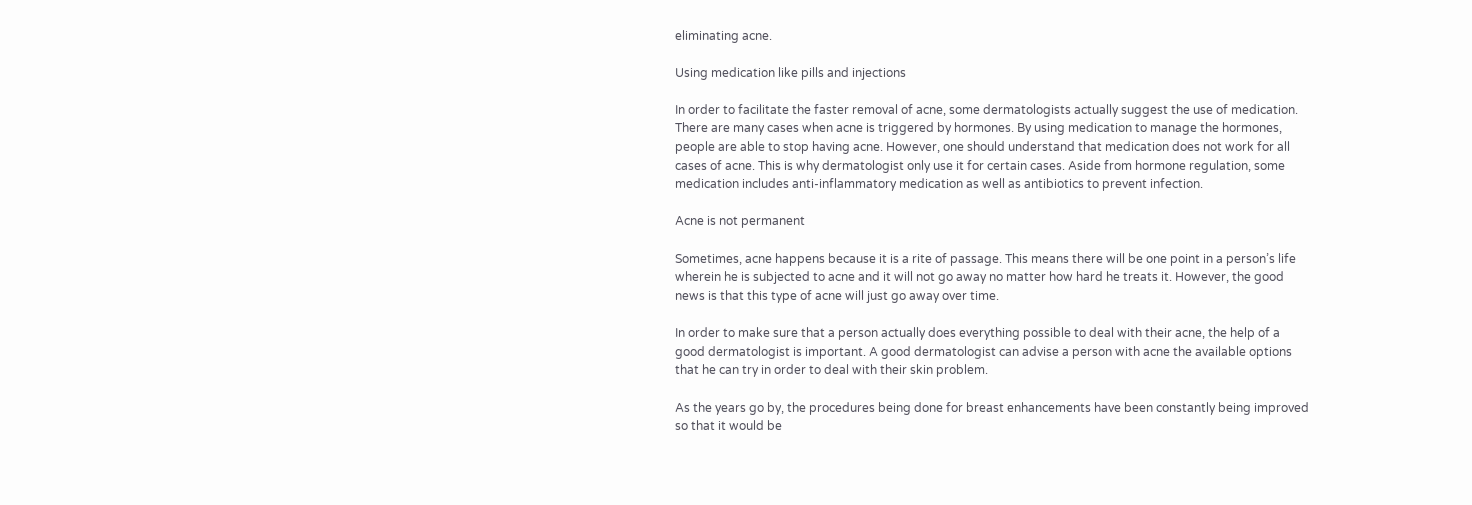eliminating acne.

Using medication like pills and injections

In order to facilitate the faster removal of acne, some dermatologists actually suggest the use of medication. There are many cases when acne is triggered by hormones. By using medication to manage the hormones, people are able to stop having acne. However, one should understand that medication does not work for all cases of acne. This is why dermatologist only use it for certain cases. Aside from hormone regulation, some medication includes anti-inflammatory medication as well as antibiotics to prevent infection.

Acne is not permanent

Sometimes, acne happens because it is a rite of passage. This means there will be one point in a person’s life wherein he is subjected to acne and it will not go away no matter how hard he treats it. However, the good news is that this type of acne will just go away over time.

In order to make sure that a person actually does everything possible to deal with their acne, the help of a good dermatologist is important. A good dermatologist can advise a person with acne the available options that he can try in order to deal with their skin problem.

As the years go by, the procedures being done for breast enhancements have been constantly being improved so that it would be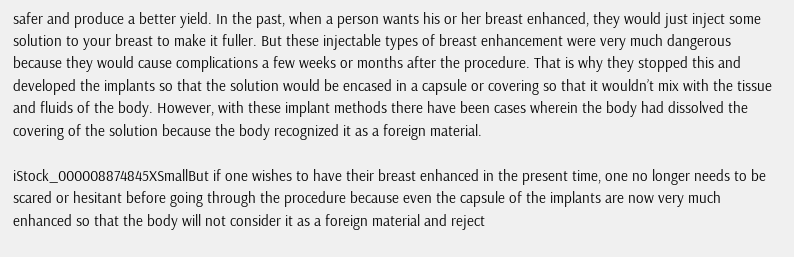safer and produce a better yield. In the past, when a person wants his or her breast enhanced, they would just inject some solution to your breast to make it fuller. But these injectable types of breast enhancement were very much dangerous because they would cause complications a few weeks or months after the procedure. That is why they stopped this and developed the implants so that the solution would be encased in a capsule or covering so that it wouldn’t mix with the tissue and fluids of the body. However, with these implant methods there have been cases wherein the body had dissolved the covering of the solution because the body recognized it as a foreign material.

iStock_000008874845XSmallBut if one wishes to have their breast enhanced in the present time, one no longer needs to be scared or hesitant before going through the procedure because even the capsule of the implants are now very much enhanced so that the body will not consider it as a foreign material and reject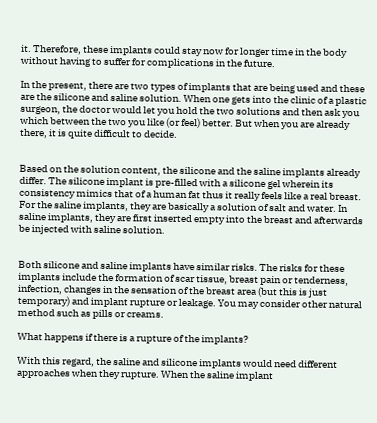it. Therefore, these implants could stay now for longer time in the body without having to suffer for complications in the future.

In the present, there are two types of implants that are being used and these are the silicone and saline solution. When one gets into the clinic of a plastic surgeon, the doctor would let you hold the two solutions and then ask you which between the two you like (or feel) better. But when you are already there, it is quite difficult to decide.


Based on the solution content, the silicone and the saline implants already differ. The silicone implant is pre-filled with a silicone gel wherein its consistency mimics that of a human fat thus it really feels like a real breast. For the saline implants, they are basically a solution of salt and water. In saline implants, they are first inserted empty into the breast and afterwards be injected with saline solution.


Both silicone and saline implants have similar risks. The risks for these implants include the formation of scar tissue, breast pain or tenderness, infection, changes in the sensation of the breast area (but this is just temporary) and implant rupture or leakage. You may consider other natural method such as pills or creams.

What happens if there is a rupture of the implants?

With this regard, the saline and silicone implants would need different approaches when they rupture. When the saline implant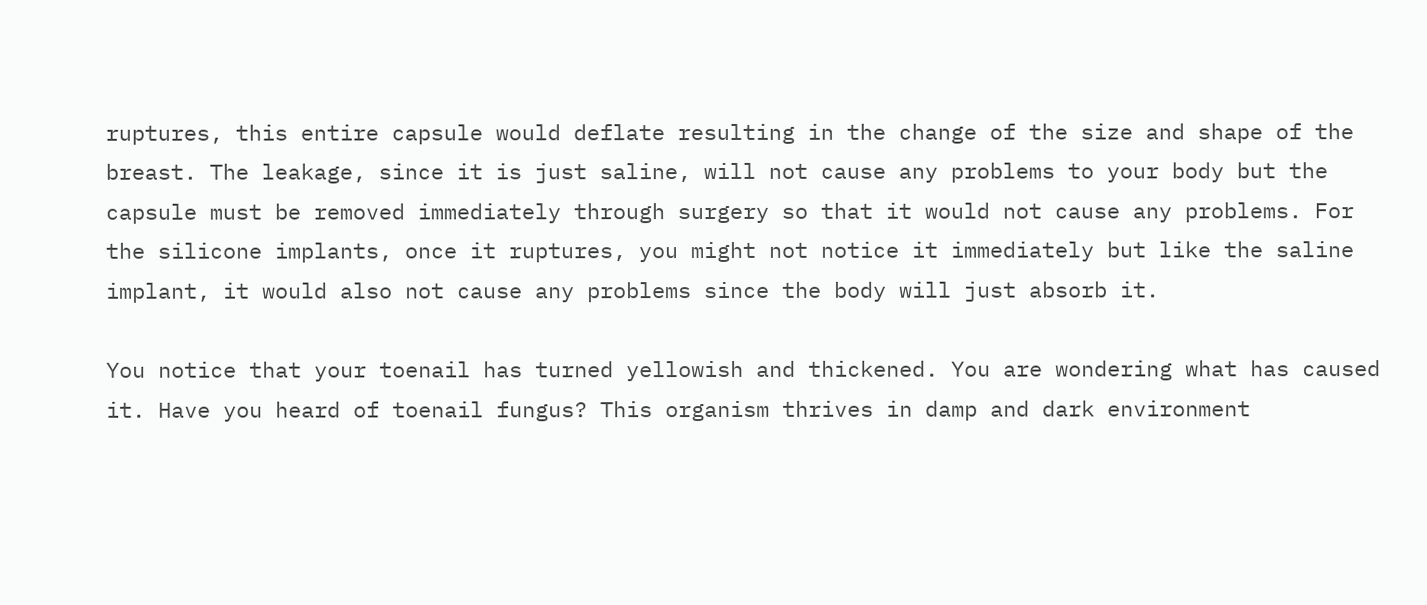ruptures, this entire capsule would deflate resulting in the change of the size and shape of the breast. The leakage, since it is just saline, will not cause any problems to your body but the capsule must be removed immediately through surgery so that it would not cause any problems. For the silicone implants, once it ruptures, you might not notice it immediately but like the saline implant, it would also not cause any problems since the body will just absorb it.

You notice that your toenail has turned yellowish and thickened. You are wondering what has caused it. Have you heard of toenail fungus? This organism thrives in damp and dark environment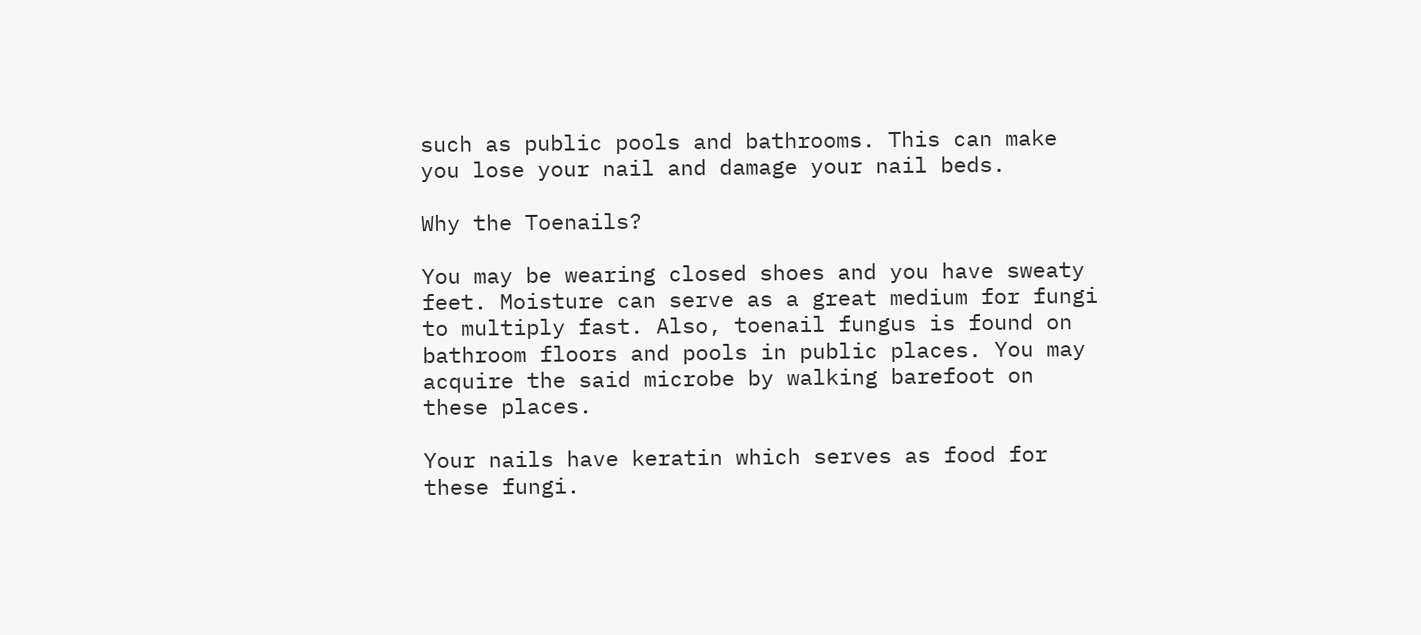such as public pools and bathrooms. This can make you lose your nail and damage your nail beds.

Why the Toenails?

You may be wearing closed shoes and you have sweaty feet. Moisture can serve as a great medium for fungi to multiply fast. Also, toenail fungus is found on bathroom floors and pools in public places. You may acquire the said microbe by walking barefoot on these places.

Your nails have keratin which serves as food for these fungi.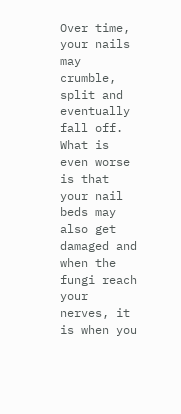Over time, your nails may crumble, split and eventually fall off. What is even worse is that your nail beds may also get damaged and when the fungi reach your nerves, it is when you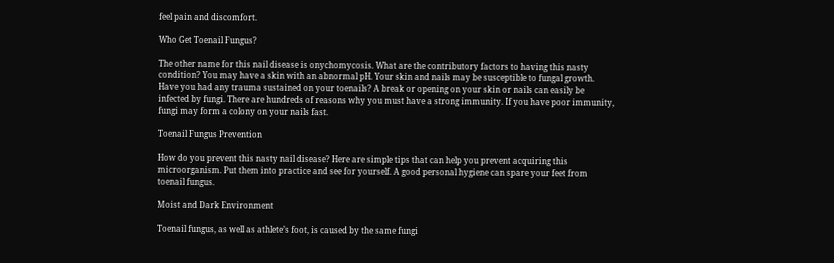feel pain and discomfort.

Who Get Toenail Fungus?

The other name for this nail disease is onychomycosis. What are the contributory factors to having this nasty condition? You may have a skin with an abnormal pH. Your skin and nails may be susceptible to fungal growth. Have you had any trauma sustained on your toenails? A break or opening on your skin or nails can easily be infected by fungi. There are hundreds of reasons why you must have a strong immunity. If you have poor immunity, fungi may form a colony on your nails fast.

Toenail Fungus Prevention

How do you prevent this nasty nail disease? Here are simple tips that can help you prevent acquiring this microorganism. Put them into practice and see for yourself. A good personal hygiene can spare your feet from toenail fungus.

Moist and Dark Environment

Toenail fungus, as well as athlete’s foot, is caused by the same fungi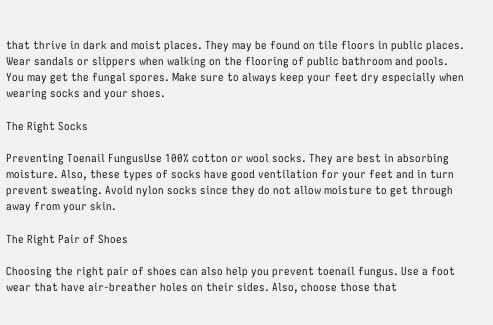that thrive in dark and moist places. They may be found on tile floors in public places. Wear sandals or slippers when walking on the flooring of public bathroom and pools. You may get the fungal spores. Make sure to always keep your feet dry especially when wearing socks and your shoes.

The Right Socks

Preventing Toenail FungusUse 100% cotton or wool socks. They are best in absorbing moisture. Also, these types of socks have good ventilation for your feet and in turn prevent sweating. Avoid nylon socks since they do not allow moisture to get through away from your skin.

The Right Pair of Shoes

Choosing the right pair of shoes can also help you prevent toenail fungus. Use a foot wear that have air-breather holes on their sides. Also, choose those that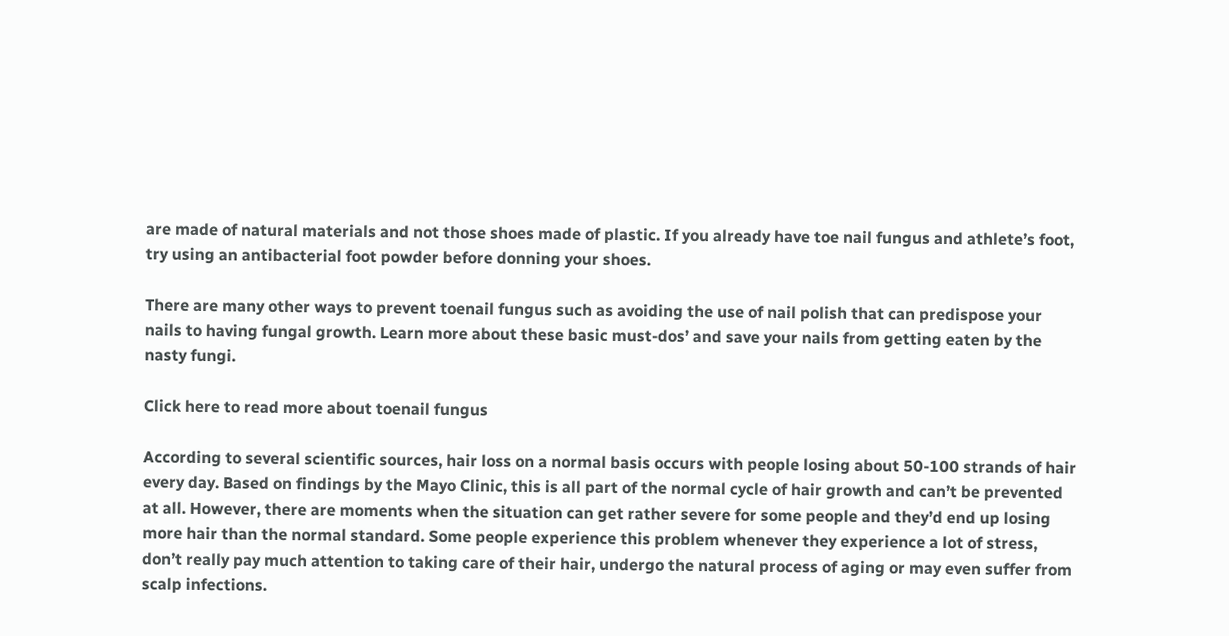are made of natural materials and not those shoes made of plastic. If you already have toe nail fungus and athlete’s foot, try using an antibacterial foot powder before donning your shoes.

There are many other ways to prevent toenail fungus such as avoiding the use of nail polish that can predispose your nails to having fungal growth. Learn more about these basic must-dos’ and save your nails from getting eaten by the nasty fungi.

Click here to read more about toenail fungus

According to several scientific sources, hair loss on a normal basis occurs with people losing about 50-100 strands of hair every day. Based on findings by the Mayo Clinic, this is all part of the normal cycle of hair growth and can’t be prevented at all. However, there are moments when the situation can get rather severe for some people and they’d end up losing more hair than the normal standard. Some people experience this problem whenever they experience a lot of stress, don’t really pay much attention to taking care of their hair, undergo the natural process of aging or may even suffer from scalp infections.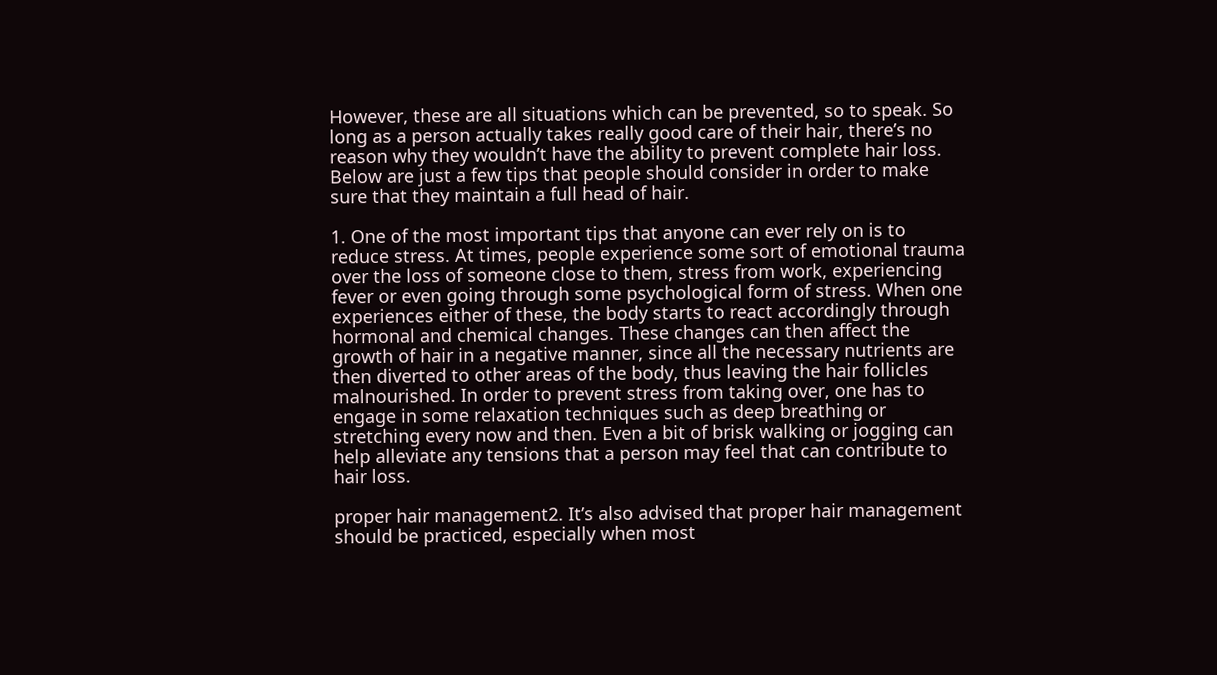However, these are all situations which can be prevented, so to speak. So long as a person actually takes really good care of their hair, there’s no reason why they wouldn’t have the ability to prevent complete hair loss. Below are just a few tips that people should consider in order to make sure that they maintain a full head of hair.

1. One of the most important tips that anyone can ever rely on is to reduce stress. At times, people experience some sort of emotional trauma over the loss of someone close to them, stress from work, experiencing fever or even going through some psychological form of stress. When one experiences either of these, the body starts to react accordingly through hormonal and chemical changes. These changes can then affect the growth of hair in a negative manner, since all the necessary nutrients are then diverted to other areas of the body, thus leaving the hair follicles malnourished. In order to prevent stress from taking over, one has to engage in some relaxation techniques such as deep breathing or stretching every now and then. Even a bit of brisk walking or jogging can help alleviate any tensions that a person may feel that can contribute to hair loss.

proper hair management2. It’s also advised that proper hair management should be practiced, especially when most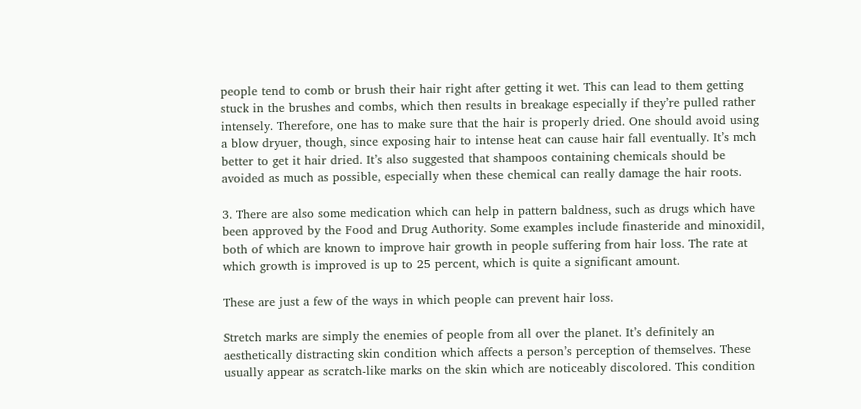people tend to comb or brush their hair right after getting it wet. This can lead to them getting stuck in the brushes and combs, which then results in breakage especially if they’re pulled rather intensely. Therefore, one has to make sure that the hair is properly dried. One should avoid using a blow dryuer, though, since exposing hair to intense heat can cause hair fall eventually. It’s mch better to get it hair dried. It’s also suggested that shampoos containing chemicals should be avoided as much as possible, especially when these chemical can really damage the hair roots.

3. There are also some medication which can help in pattern baldness, such as drugs which have been approved by the Food and Drug Authority. Some examples include finasteride and minoxidil, both of which are known to improve hair growth in people suffering from hair loss. The rate at which growth is improved is up to 25 percent, which is quite a significant amount.

These are just a few of the ways in which people can prevent hair loss.

Stretch marks are simply the enemies of people from all over the planet. It’s definitely an aesthetically distracting skin condition which affects a person’s perception of themselves. These usually appear as scratch-like marks on the skin which are noticeably discolored. This condition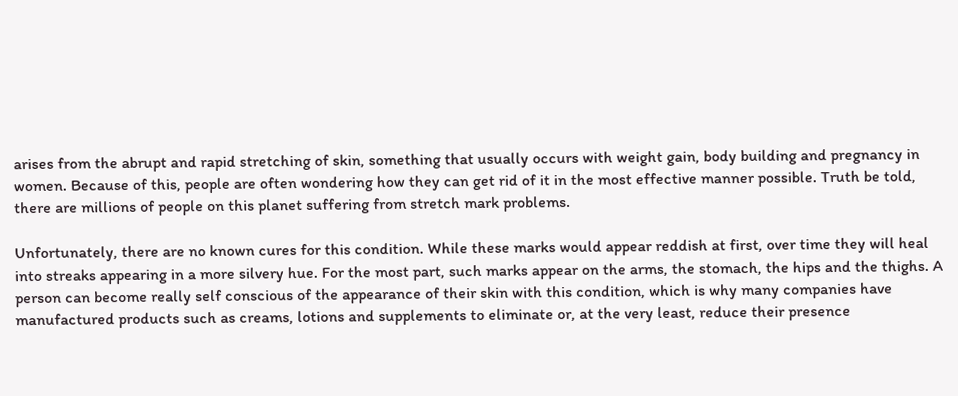arises from the abrupt and rapid stretching of skin, something that usually occurs with weight gain, body building and pregnancy in women. Because of this, people are often wondering how they can get rid of it in the most effective manner possible. Truth be told, there are millions of people on this planet suffering from stretch mark problems.

Unfortunately, there are no known cures for this condition. While these marks would appear reddish at first, over time they will heal into streaks appearing in a more silvery hue. For the most part, such marks appear on the arms, the stomach, the hips and the thighs. A person can become really self conscious of the appearance of their skin with this condition, which is why many companies have manufactured products such as creams, lotions and supplements to eliminate or, at the very least, reduce their presence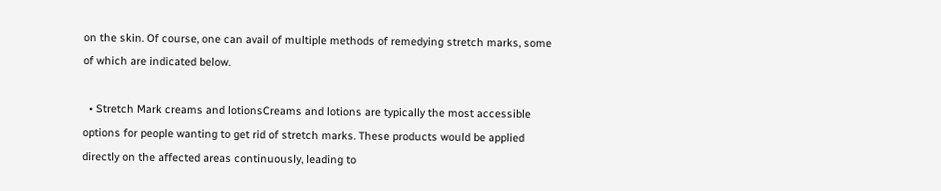on the skin. Of course, one can avail of multiple methods of remedying stretch marks, some of which are indicated below.

  • Stretch Mark creams and lotionsCreams and lotions are typically the most accessible options for people wanting to get rid of stretch marks. These products would be applied directly on the affected areas continuously, leading to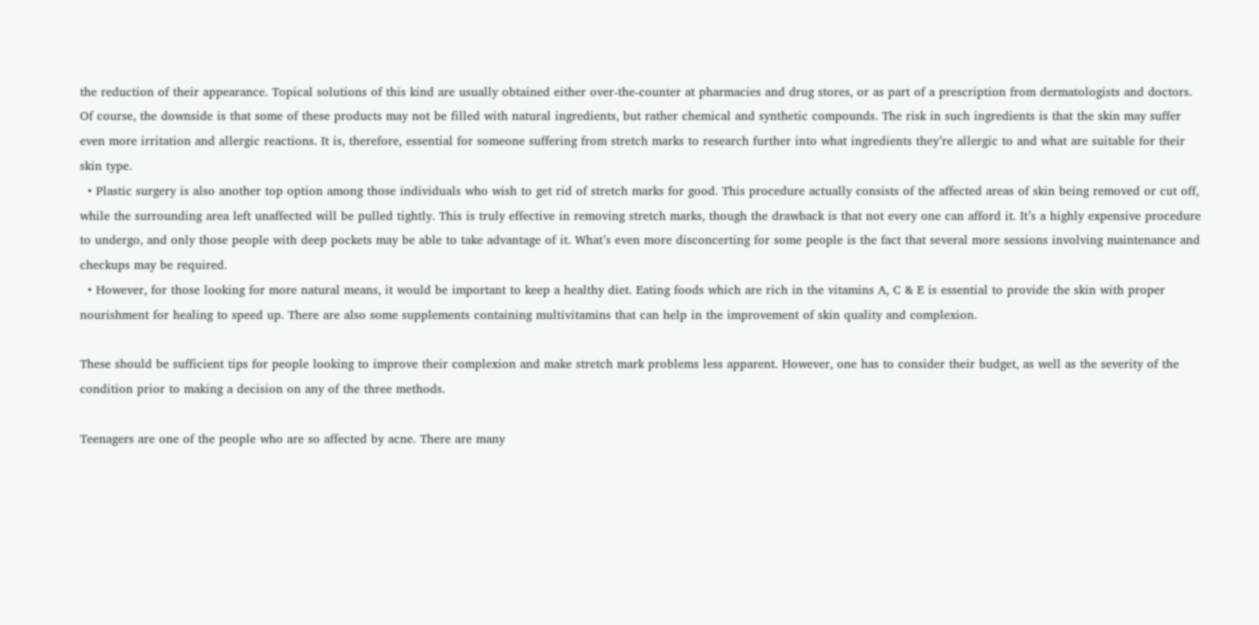the reduction of their appearance. Topical solutions of this kind are usually obtained either over-the-counter at pharmacies and drug stores, or as part of a prescription from dermatologists and doctors. Of course, the downside is that some of these products may not be filled with natural ingredients, but rather chemical and synthetic compounds. The risk in such ingredients is that the skin may suffer even more irritation and allergic reactions. It is, therefore, essential for someone suffering from stretch marks to research further into what ingredients they’re allergic to and what are suitable for their skin type.
  • Plastic surgery is also another top option among those individuals who wish to get rid of stretch marks for good. This procedure actually consists of the affected areas of skin being removed or cut off, while the surrounding area left unaffected will be pulled tightly. This is truly effective in removing stretch marks, though the drawback is that not every one can afford it. It’s a highly expensive procedure to undergo, and only those people with deep pockets may be able to take advantage of it. What’s even more disconcerting for some people is the fact that several more sessions involving maintenance and checkups may be required.
  • However, for those looking for more natural means, it would be important to keep a healthy diet. Eating foods which are rich in the vitamins A, C & E is essential to provide the skin with proper nourishment for healing to speed up. There are also some supplements containing multivitamins that can help in the improvement of skin quality and complexion.

These should be sufficient tips for people looking to improve their complexion and make stretch mark problems less apparent. However, one has to consider their budget, as well as the severity of the condition prior to making a decision on any of the three methods.

Teenagers are one of the people who are so affected by acne. There are many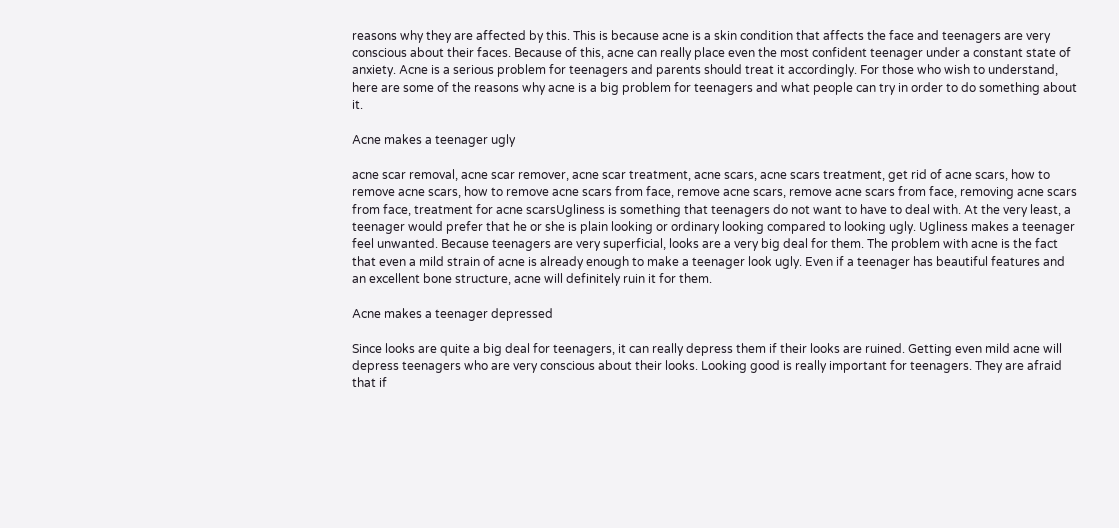reasons why they are affected by this. This is because acne is a skin condition that affects the face and teenagers are very conscious about their faces. Because of this, acne can really place even the most confident teenager under a constant state of anxiety. Acne is a serious problem for teenagers and parents should treat it accordingly. For those who wish to understand, here are some of the reasons why acne is a big problem for teenagers and what people can try in order to do something about it.

Acne makes a teenager ugly

acne scar removal, acne scar remover, acne scar treatment, acne scars, acne scars treatment, get rid of acne scars, how to remove acne scars, how to remove acne scars from face, remove acne scars, remove acne scars from face, removing acne scars from face, treatment for acne scarsUgliness is something that teenagers do not want to have to deal with. At the very least, a teenager would prefer that he or she is plain looking or ordinary looking compared to looking ugly. Ugliness makes a teenager feel unwanted. Because teenagers are very superficial, looks are a very big deal for them. The problem with acne is the fact that even a mild strain of acne is already enough to make a teenager look ugly. Even if a teenager has beautiful features and an excellent bone structure, acne will definitely ruin it for them.

Acne makes a teenager depressed

Since looks are quite a big deal for teenagers, it can really depress them if their looks are ruined. Getting even mild acne will depress teenagers who are very conscious about their looks. Looking good is really important for teenagers. They are afraid that if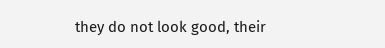they do not look good, their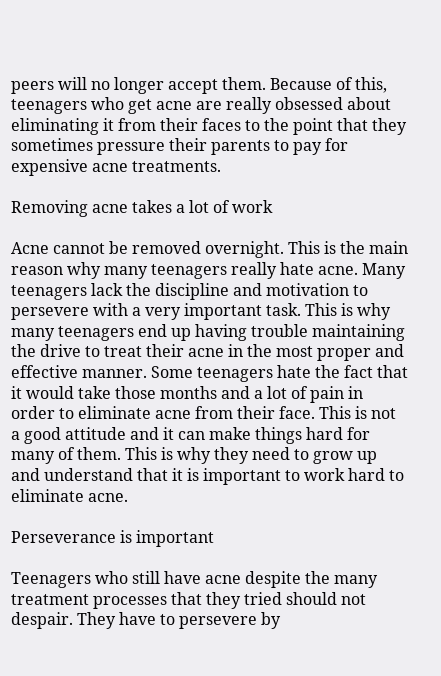peers will no longer accept them. Because of this, teenagers who get acne are really obsessed about eliminating it from their faces to the point that they sometimes pressure their parents to pay for expensive acne treatments.

Removing acne takes a lot of work

Acne cannot be removed overnight. This is the main reason why many teenagers really hate acne. Many teenagers lack the discipline and motivation to persevere with a very important task. This is why many teenagers end up having trouble maintaining the drive to treat their acne in the most proper and effective manner. Some teenagers hate the fact that it would take those months and a lot of pain in order to eliminate acne from their face. This is not a good attitude and it can make things hard for many of them. This is why they need to grow up and understand that it is important to work hard to eliminate acne.

Perseverance is important

Teenagers who still have acne despite the many treatment processes that they tried should not despair. They have to persevere by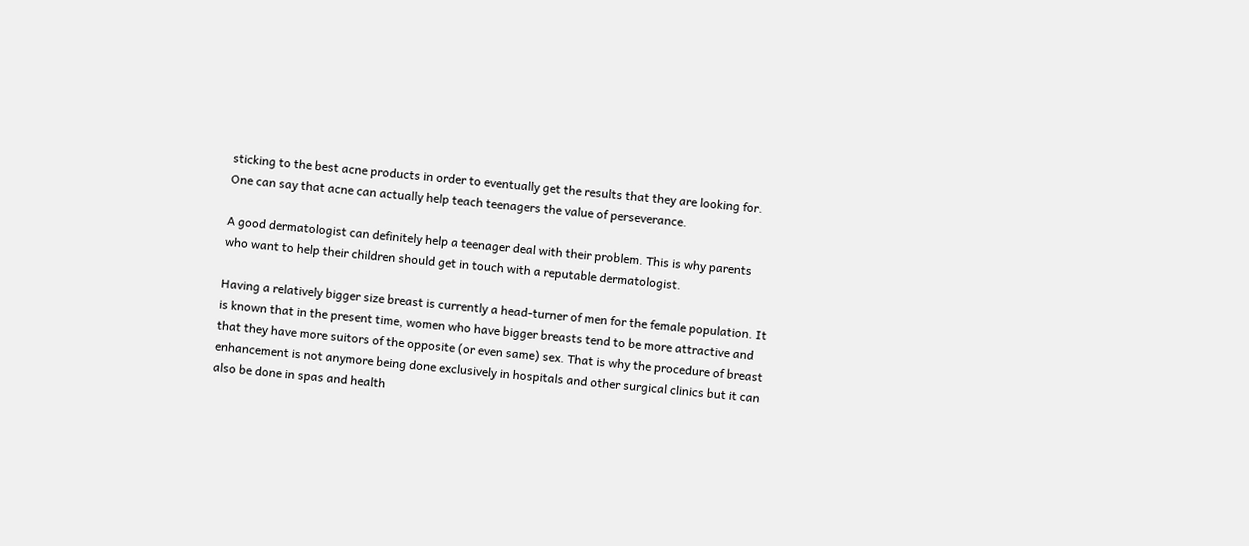sticking to the best acne products in order to eventually get the results that they are looking for. One can say that acne can actually help teach teenagers the value of perseverance.

A good dermatologist can definitely help a teenager deal with their problem. This is why parents who want to help their children should get in touch with a reputable dermatologist.

Having a relatively bigger size breast is currently a head-turner of men for the female population. It is known that in the present time, women who have bigger breasts tend to be more attractive and that they have more suitors of the opposite (or even same) sex. That is why the procedure of breast enhancement is not anymore being done exclusively in hospitals and other surgical clinics but it can also be done in spas and health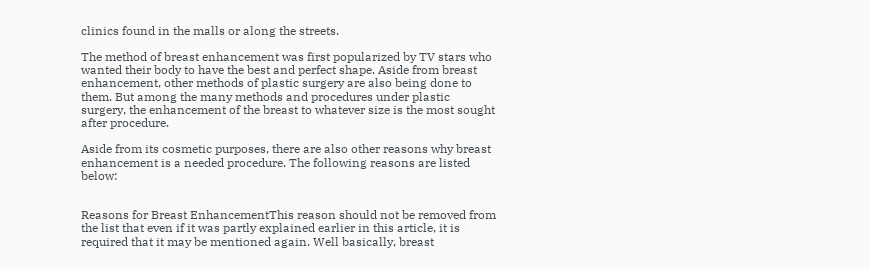clinics found in the malls or along the streets.

The method of breast enhancement was first popularized by TV stars who wanted their body to have the best and perfect shape. Aside from breast enhancement, other methods of plastic surgery are also being done to them. But among the many methods and procedures under plastic surgery, the enhancement of the breast to whatever size is the most sought after procedure.

Aside from its cosmetic purposes, there are also other reasons why breast enhancement is a needed procedure. The following reasons are listed below:


Reasons for Breast EnhancementThis reason should not be removed from the list that even if it was partly explained earlier in this article, it is required that it may be mentioned again. Well basically, breast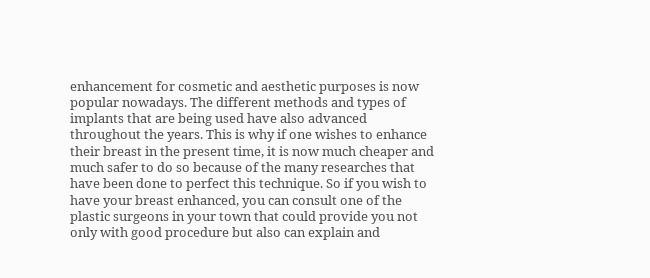enhancement for cosmetic and aesthetic purposes is now popular nowadays. The different methods and types of implants that are being used have also advanced throughout the years. This is why if one wishes to enhance their breast in the present time, it is now much cheaper and much safer to do so because of the many researches that have been done to perfect this technique. So if you wish to have your breast enhanced, you can consult one of the plastic surgeons in your town that could provide you not only with good procedure but also can explain and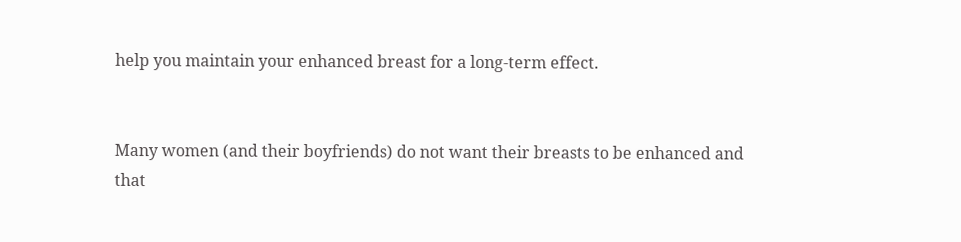help you maintain your enhanced breast for a long-term effect.


Many women (and their boyfriends) do not want their breasts to be enhanced and that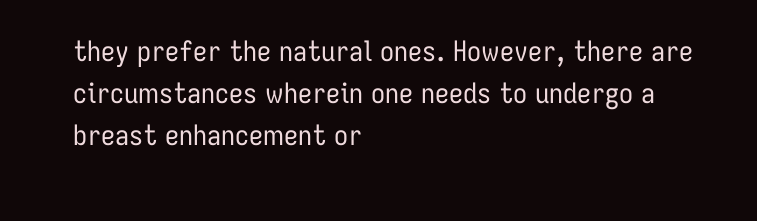they prefer the natural ones. However, there are circumstances wherein one needs to undergo a breast enhancement or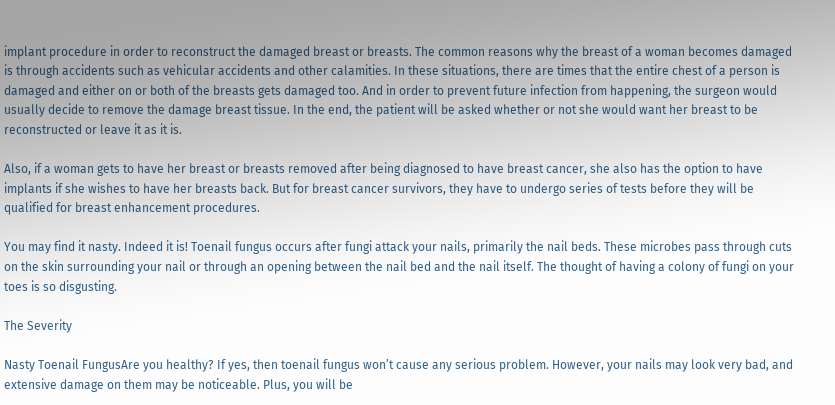implant procedure in order to reconstruct the damaged breast or breasts. The common reasons why the breast of a woman becomes damaged is through accidents such as vehicular accidents and other calamities. In these situations, there are times that the entire chest of a person is damaged and either on or both of the breasts gets damaged too. And in order to prevent future infection from happening, the surgeon would usually decide to remove the damage breast tissue. In the end, the patient will be asked whether or not she would want her breast to be reconstructed or leave it as it is.

Also, if a woman gets to have her breast or breasts removed after being diagnosed to have breast cancer, she also has the option to have implants if she wishes to have her breasts back. But for breast cancer survivors, they have to undergo series of tests before they will be qualified for breast enhancement procedures.

You may find it nasty. Indeed it is! Toenail fungus occurs after fungi attack your nails, primarily the nail beds. These microbes pass through cuts on the skin surrounding your nail or through an opening between the nail bed and the nail itself. The thought of having a colony of fungi on your toes is so disgusting.

The Severity

Nasty Toenail FungusAre you healthy? If yes, then toenail fungus won’t cause any serious problem. However, your nails may look very bad, and extensive damage on them may be noticeable. Plus, you will be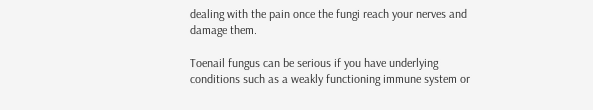dealing with the pain once the fungi reach your nerves and damage them.

Toenail fungus can be serious if you have underlying conditions such as a weakly functioning immune system or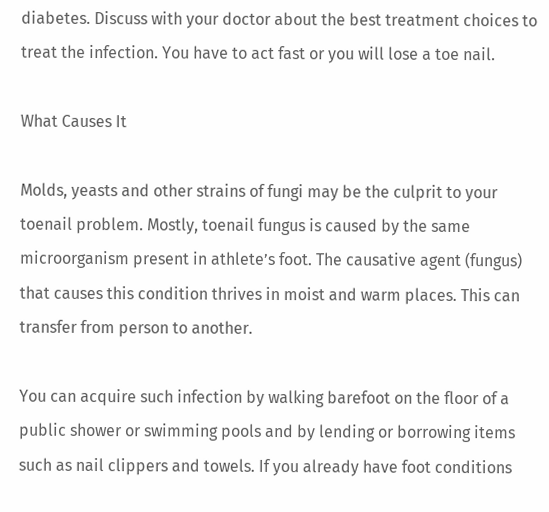diabetes. Discuss with your doctor about the best treatment choices to treat the infection. You have to act fast or you will lose a toe nail.

What Causes It

Molds, yeasts and other strains of fungi may be the culprit to your toenail problem. Mostly, toenail fungus is caused by the same microorganism present in athlete’s foot. The causative agent (fungus) that causes this condition thrives in moist and warm places. This can transfer from person to another.

You can acquire such infection by walking barefoot on the floor of a public shower or swimming pools and by lending or borrowing items such as nail clippers and towels. If you already have foot conditions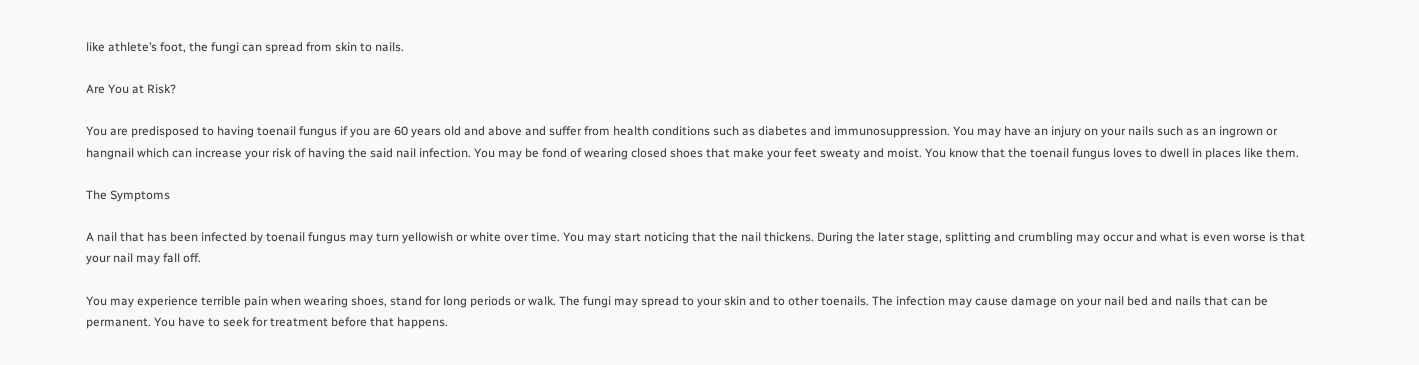like athlete’s foot, the fungi can spread from skin to nails.

Are You at Risk?

You are predisposed to having toenail fungus if you are 60 years old and above and suffer from health conditions such as diabetes and immunosuppression. You may have an injury on your nails such as an ingrown or hangnail which can increase your risk of having the said nail infection. You may be fond of wearing closed shoes that make your feet sweaty and moist. You know that the toenail fungus loves to dwell in places like them.

The Symptoms

A nail that has been infected by toenail fungus may turn yellowish or white over time. You may start noticing that the nail thickens. During the later stage, splitting and crumbling may occur and what is even worse is that your nail may fall off.

You may experience terrible pain when wearing shoes, stand for long periods or walk. The fungi may spread to your skin and to other toenails. The infection may cause damage on your nail bed and nails that can be permanent. You have to seek for treatment before that happens.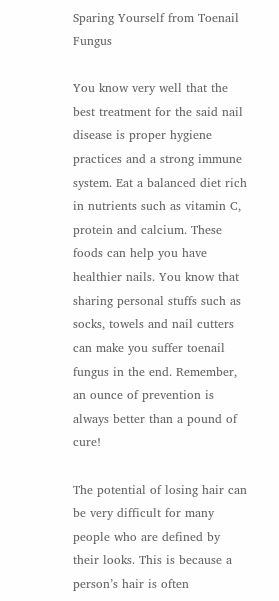Sparing Yourself from Toenail Fungus

You know very well that the best treatment for the said nail disease is proper hygiene practices and a strong immune system. Eat a balanced diet rich in nutrients such as vitamin C, protein and calcium. These foods can help you have healthier nails. You know that sharing personal stuffs such as socks, towels and nail cutters can make you suffer toenail fungus in the end. Remember, an ounce of prevention is always better than a pound of cure!

The potential of losing hair can be very difficult for many people who are defined by their looks. This is because a person’s hair is often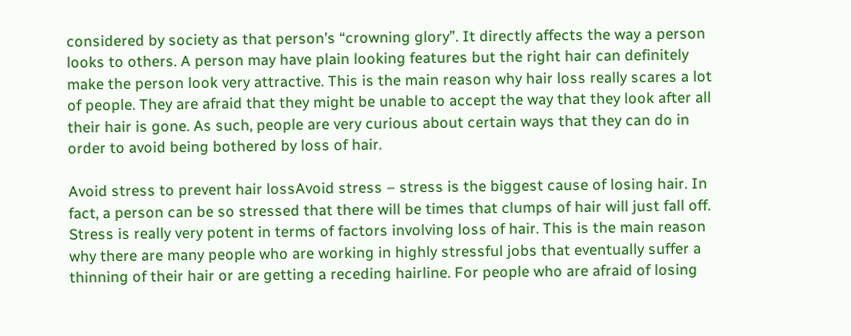considered by society as that person’s “crowning glory”. It directly affects the way a person looks to others. A person may have plain looking features but the right hair can definitely make the person look very attractive. This is the main reason why hair loss really scares a lot of people. They are afraid that they might be unable to accept the way that they look after all their hair is gone. As such, people are very curious about certain ways that they can do in order to avoid being bothered by loss of hair.

Avoid stress to prevent hair lossAvoid stress – stress is the biggest cause of losing hair. In fact, a person can be so stressed that there will be times that clumps of hair will just fall off. Stress is really very potent in terms of factors involving loss of hair. This is the main reason why there are many people who are working in highly stressful jobs that eventually suffer a thinning of their hair or are getting a receding hairline. For people who are afraid of losing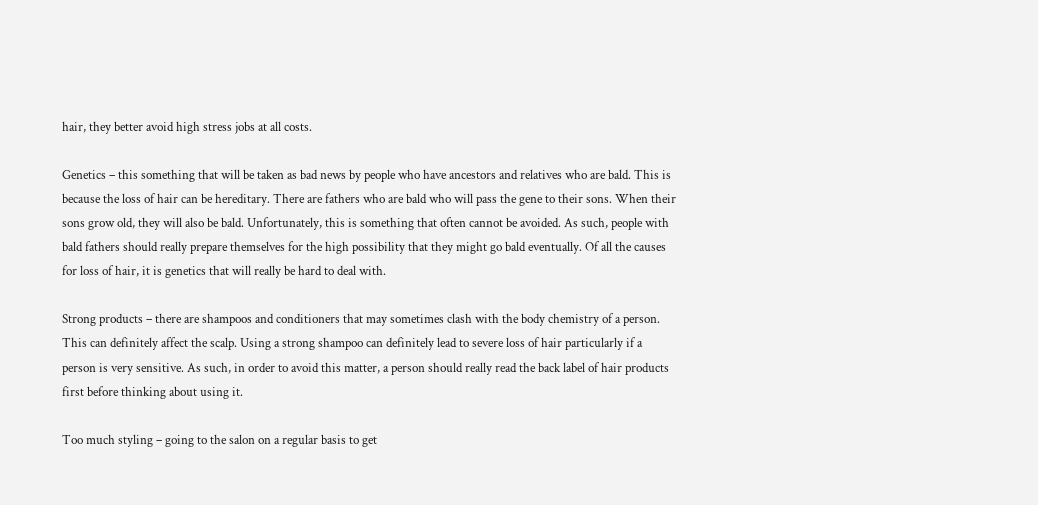hair, they better avoid high stress jobs at all costs.

Genetics – this something that will be taken as bad news by people who have ancestors and relatives who are bald. This is because the loss of hair can be hereditary. There are fathers who are bald who will pass the gene to their sons. When their sons grow old, they will also be bald. Unfortunately, this is something that often cannot be avoided. As such, people with bald fathers should really prepare themselves for the high possibility that they might go bald eventually. Of all the causes for loss of hair, it is genetics that will really be hard to deal with.

Strong products – there are shampoos and conditioners that may sometimes clash with the body chemistry of a person. This can definitely affect the scalp. Using a strong shampoo can definitely lead to severe loss of hair particularly if a person is very sensitive. As such, in order to avoid this matter, a person should really read the back label of hair products first before thinking about using it.

Too much styling – going to the salon on a regular basis to get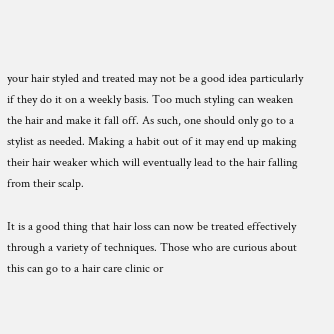your hair styled and treated may not be a good idea particularly if they do it on a weekly basis. Too much styling can weaken the hair and make it fall off. As such, one should only go to a stylist as needed. Making a habit out of it may end up making their hair weaker which will eventually lead to the hair falling from their scalp.

It is a good thing that hair loss can now be treated effectively through a variety of techniques. Those who are curious about this can go to a hair care clinic or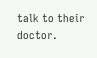talk to their doctor.